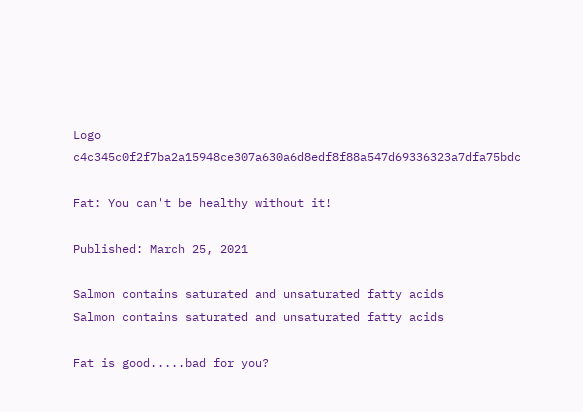Logo c4c345c0f2f7ba2a15948ce307a630a6d8edf8f88a547d69336323a7dfa75bdc

Fat: You can't be healthy without it!

Published: March 25, 2021

Salmon contains saturated and unsaturated fatty acids
Salmon contains saturated and unsaturated fatty acids

Fat is good.....bad for you?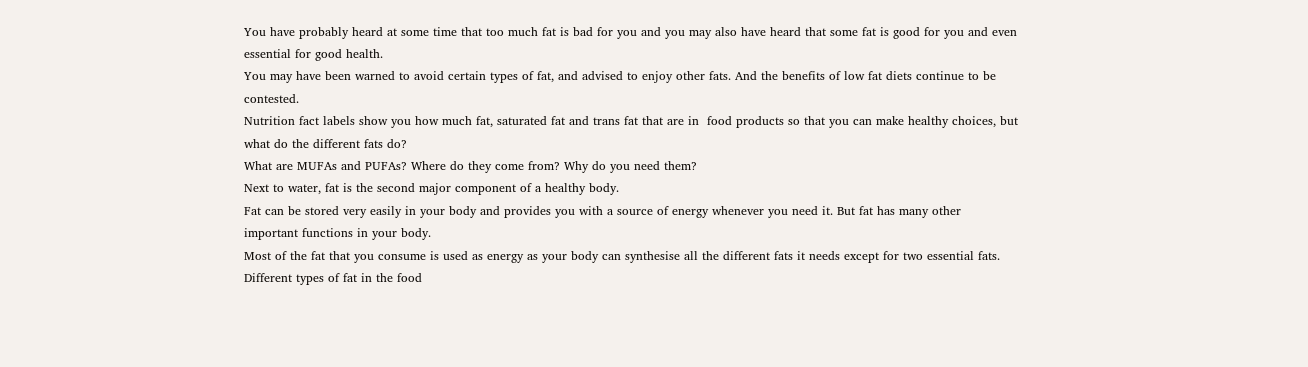You have probably heard at some time that too much fat is bad for you and you may also have heard that some fat is good for you and even essential for good health.
You may have been warned to avoid certain types of fat, and advised to enjoy other fats. And the benefits of low fat diets continue to be contested.
Nutrition fact labels show you how much fat, saturated fat and trans fat that are in  food products so that you can make healthy choices, but what do the different fats do?
What are MUFAs and PUFAs? Where do they come from? Why do you need them?
Next to water, fat is the second major component of a healthy body.
Fat can be stored very easily in your body and provides you with a source of energy whenever you need it. But fat has many other important functions in your body.
Most of the fat that you consume is used as energy as your body can synthesise all the different fats it needs except for two essential fats.
Different types of fat in the food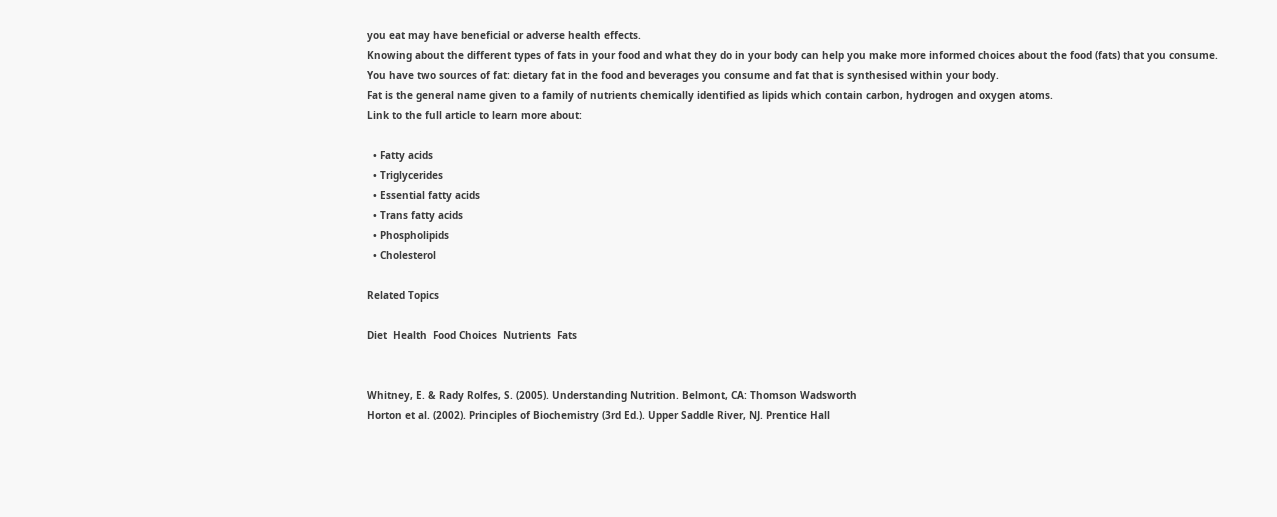you eat may have beneficial or adverse health effects.
Knowing about the different types of fats in your food and what they do in your body can help you make more informed choices about the food (fats) that you consume.
You have two sources of fat: dietary fat in the food and beverages you consume and fat that is synthesised within your body.
Fat is the general name given to a family of nutrients chemically identified as lipids which contain carbon, hydrogen and oxygen atoms.
Link to the full article to learn more about:

  • Fatty acids
  • Triglycerides
  • Essential fatty acids
  • Trans fatty acids
  • Phospholipids
  • Cholesterol

Related Topics

Diet  Health  Food Choices  Nutrients  Fats


Whitney, E. & Rady Rolfes, S. (2005). Understanding Nutrition. Belmont, CA: Thomson Wadsworth
Horton et al. (2002). Principles of Biochemistry (3rd Ed.). Upper Saddle River, NJ. Prentice Hall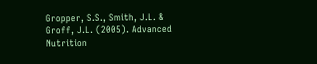Gropper, S.S., Smith, J.L. & Groff, J.L. (2005). Advanced Nutrition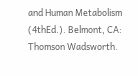and Human Metabolism (4thEd.). Belmont, CA: Thomson Wadsworth.